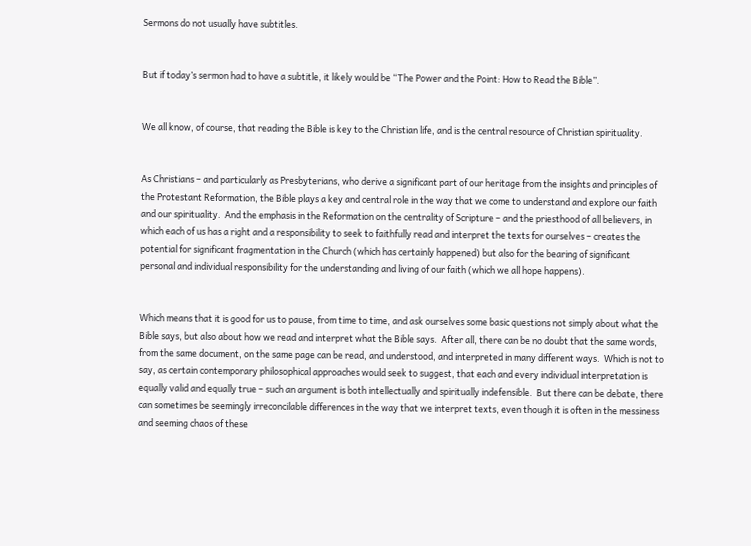Sermons do not usually have subtitles.


But if today’s sermon had to have a subtitle, it likely would be “The Power and the Point: How to Read the Bible”.


We all know, of course, that reading the Bible is key to the Christian life, and is the central resource of Christian spirituality.


As Christians – and particularly as Presbyterians, who derive a significant part of our heritage from the insights and principles of the Protestant Reformation, the Bible plays a key and central role in the way that we come to understand and explore our faith and our spirituality.  And the emphasis in the Reformation on the centrality of Scripture – and the priesthood of all believers, in which each of us has a right and a responsibility to seek to faithfully read and interpret the texts for ourselves – creates the potential for significant fragmentation in the Church (which has certainly happened) but also for the bearing of significant personal and individual responsibility for the understanding and living of our faith (which we all hope happens).


Which means that it is good for us to pause, from time to time, and ask ourselves some basic questions not simply about what the Bible says, but also about how we read and interpret what the Bible says.  After all, there can be no doubt that the same words, from the same document, on the same page can be read, and understood, and interpreted in many different ways.  Which is not to say, as certain contemporary philosophical approaches would seek to suggest, that each and every individual interpretation is equally valid and equally true – such an argument is both intellectually and spiritually indefensible.  But there can be debate, there can sometimes be seemingly irreconcilable differences in the way that we interpret texts, even though it is often in the messiness and seeming chaos of these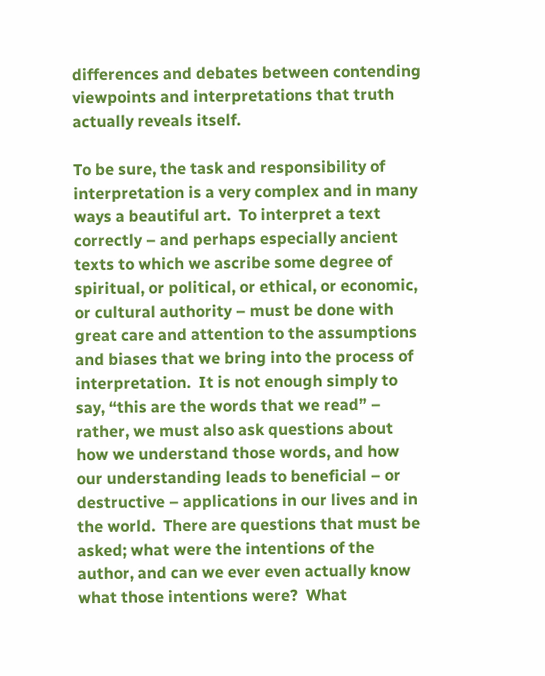differences and debates between contending viewpoints and interpretations that truth actually reveals itself.

To be sure, the task and responsibility of interpretation is a very complex and in many ways a beautiful art.  To interpret a text correctly – and perhaps especially ancient texts to which we ascribe some degree of spiritual, or political, or ethical, or economic, or cultural authority – must be done with great care and attention to the assumptions and biases that we bring into the process of interpretation.  It is not enough simply to say, “this are the words that we read” – rather, we must also ask questions about how we understand those words, and how our understanding leads to beneficial – or destructive – applications in our lives and in the world.  There are questions that must be asked; what were the intentions of the author, and can we ever even actually know what those intentions were?  What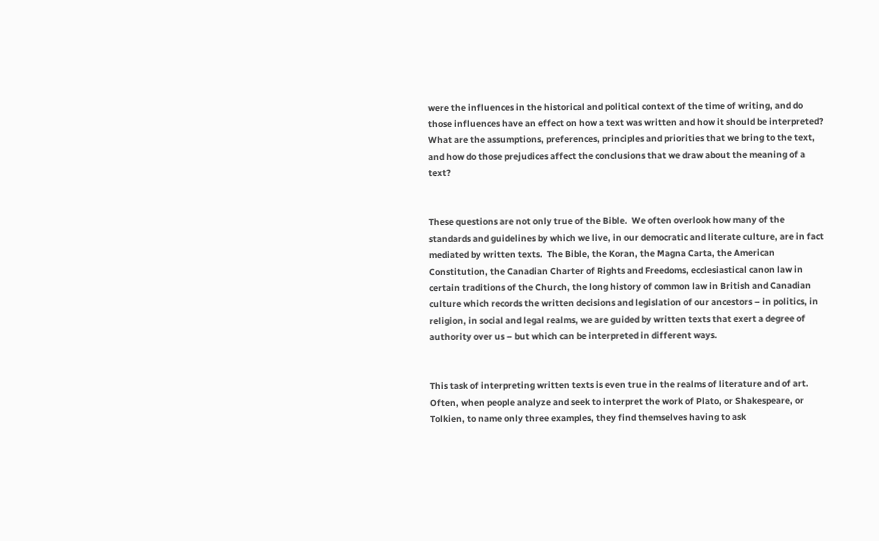were the influences in the historical and political context of the time of writing, and do those influences have an effect on how a text was written and how it should be interpreted?  What are the assumptions, preferences, principles and priorities that we bring to the text, and how do those prejudices affect the conclusions that we draw about the meaning of a text?


These questions are not only true of the Bible.  We often overlook how many of the standards and guidelines by which we live, in our democratic and literate culture, are in fact mediated by written texts.  The Bible, the Koran, the Magna Carta, the American Constitution, the Canadian Charter of Rights and Freedoms, ecclesiastical canon law in certain traditions of the Church, the long history of common law in British and Canadian culture which records the written decisions and legislation of our ancestors – in politics, in religion, in social and legal realms, we are guided by written texts that exert a degree of authority over us – but which can be interpreted in different ways.


This task of interpreting written texts is even true in the realms of literature and of art. Often, when people analyze and seek to interpret the work of Plato, or Shakespeare, or Tolkien, to name only three examples, they find themselves having to ask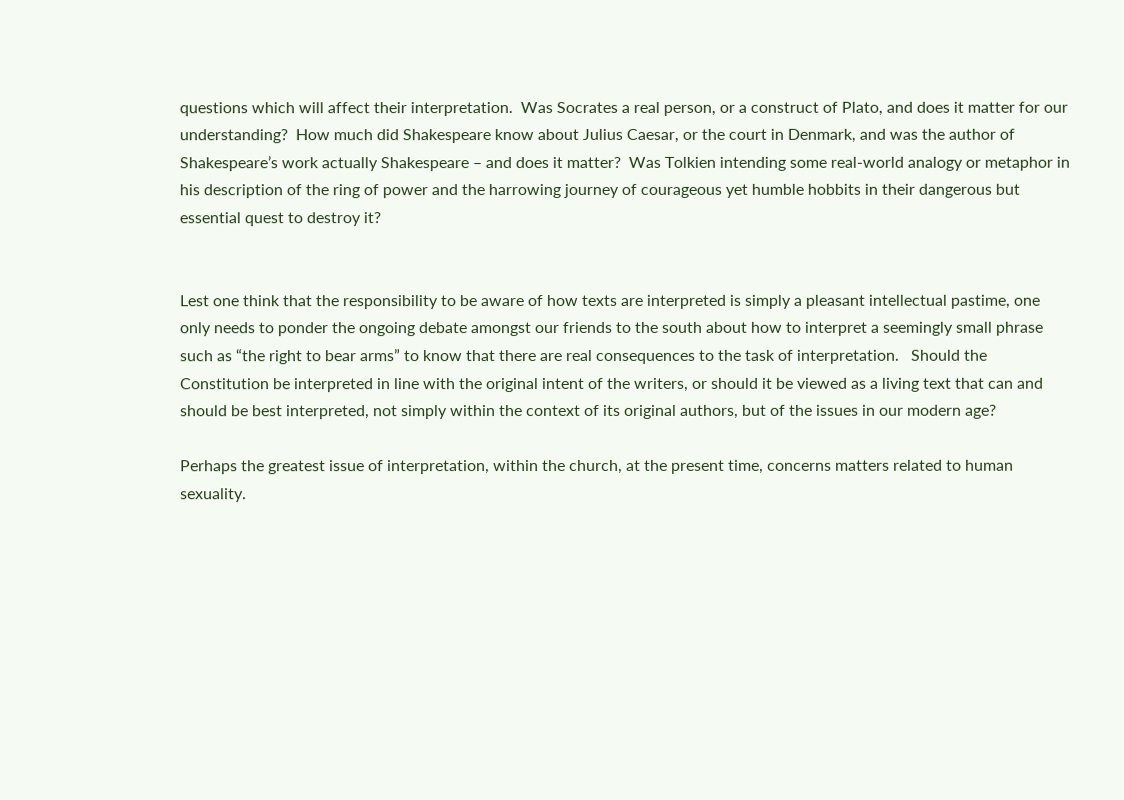questions which will affect their interpretation.  Was Socrates a real person, or a construct of Plato, and does it matter for our understanding?  How much did Shakespeare know about Julius Caesar, or the court in Denmark, and was the author of Shakespeare’s work actually Shakespeare – and does it matter?  Was Tolkien intending some real-world analogy or metaphor in his description of the ring of power and the harrowing journey of courageous yet humble hobbits in their dangerous but essential quest to destroy it?


Lest one think that the responsibility to be aware of how texts are interpreted is simply a pleasant intellectual pastime, one only needs to ponder the ongoing debate amongst our friends to the south about how to interpret a seemingly small phrase such as “the right to bear arms” to know that there are real consequences to the task of interpretation.   Should the Constitution be interpreted in line with the original intent of the writers, or should it be viewed as a living text that can and should be best interpreted, not simply within the context of its original authors, but of the issues in our modern age?

Perhaps the greatest issue of interpretation, within the church, at the present time, concerns matters related to human sexuality.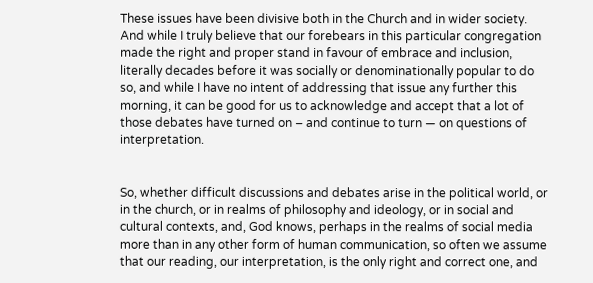These issues have been divisive both in the Church and in wider society.  And while I truly believe that our forebears in this particular congregation made the right and proper stand in favour of embrace and inclusion, literally decades before it was socially or denominationally popular to do so, and while I have no intent of addressing that issue any further this morning, it can be good for us to acknowledge and accept that a lot of those debates have turned on – and continue to turn — on questions of interpretation.


So, whether difficult discussions and debates arise in the political world, or in the church, or in realms of philosophy and ideology, or in social and cultural contexts, and, God knows, perhaps in the realms of social media more than in any other form of human communication, so often we assume that our reading, our interpretation, is the only right and correct one, and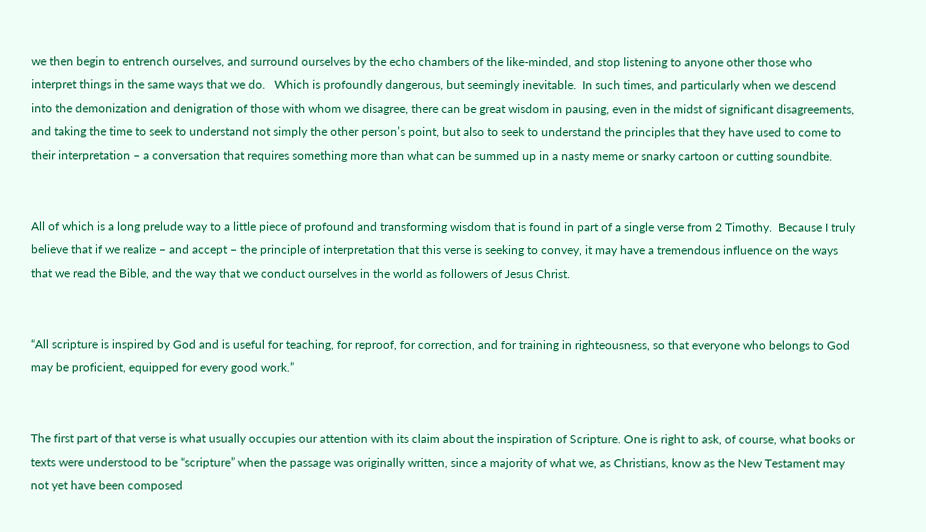we then begin to entrench ourselves, and surround ourselves by the echo chambers of the like-minded, and stop listening to anyone other those who interpret things in the same ways that we do.   Which is profoundly dangerous, but seemingly inevitable.  In such times, and particularly when we descend into the demonization and denigration of those with whom we disagree, there can be great wisdom in pausing, even in the midst of significant disagreements, and taking the time to seek to understand not simply the other person’s point, but also to seek to understand the principles that they have used to come to their interpretation – a conversation that requires something more than what can be summed up in a nasty meme or snarky cartoon or cutting soundbite.


All of which is a long prelude way to a little piece of profound and transforming wisdom that is found in part of a single verse from 2 Timothy.  Because I truly believe that if we realize – and accept – the principle of interpretation that this verse is seeking to convey, it may have a tremendous influence on the ways that we read the Bible, and the way that we conduct ourselves in the world as followers of Jesus Christ.


“All scripture is inspired by God and is useful for teaching, for reproof, for correction, and for training in righteousness, so that everyone who belongs to God may be proficient, equipped for every good work.”


The first part of that verse is what usually occupies our attention with its claim about the inspiration of Scripture. One is right to ask, of course, what books or texts were understood to be “scripture” when the passage was originally written, since a majority of what we, as Christians, know as the New Testament may not yet have been composed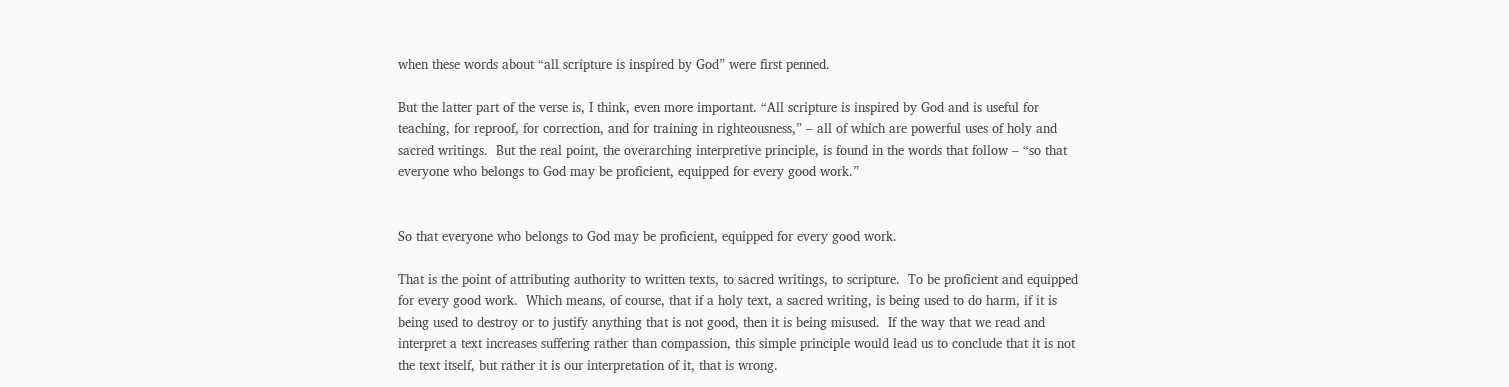when these words about “all scripture is inspired by God” were first penned.

But the latter part of the verse is, I think, even more important. “All scripture is inspired by God and is useful for teaching, for reproof, for correction, and for training in righteousness,” – all of which are powerful uses of holy and sacred writings.  But the real point, the overarching interpretive principle, is found in the words that follow – “so that everyone who belongs to God may be proficient, equipped for every good work.”


So that everyone who belongs to God may be proficient, equipped for every good work.

That is the point of attributing authority to written texts, to sacred writings, to scripture.  To be proficient and equipped for every good work.  Which means, of course, that if a holy text, a sacred writing, is being used to do harm, if it is being used to destroy or to justify anything that is not good, then it is being misused.  If the way that we read and interpret a text increases suffering rather than compassion, this simple principle would lead us to conclude that it is not the text itself, but rather it is our interpretation of it, that is wrong.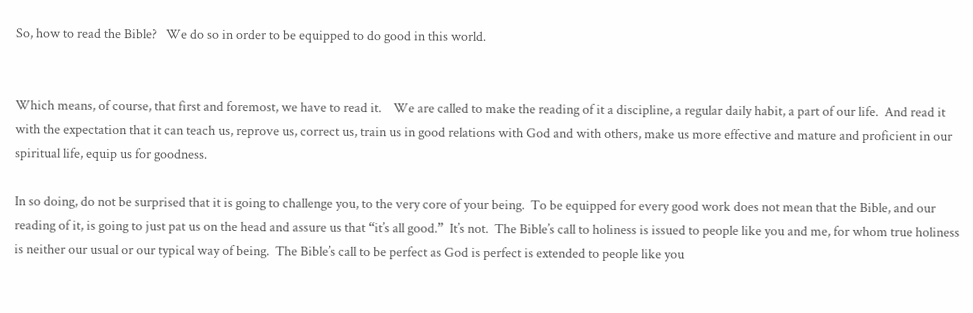So, how to read the Bible?   We do so in order to be equipped to do good in this world.


Which means, of course, that first and foremost, we have to read it.    We are called to make the reading of it a discipline, a regular daily habit, a part of our life.  And read it with the expectation that it can teach us, reprove us, correct us, train us in good relations with God and with others, make us more effective and mature and proficient in our spiritual life, equip us for goodness.

In so doing, do not be surprised that it is going to challenge you, to the very core of your being.  To be equipped for every good work does not mean that the Bible, and our reading of it, is going to just pat us on the head and assure us that “it’s all good.”  It’s not.  The Bible’s call to holiness is issued to people like you and me, for whom true holiness is neither our usual or our typical way of being.  The Bible’s call to be perfect as God is perfect is extended to people like you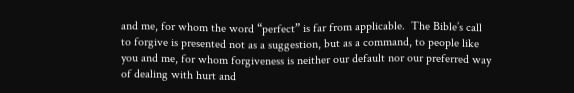and me, for whom the word “perfect” is far from applicable.  The Bible’s call to forgive is presented not as a suggestion, but as a command, to people like you and me, for whom forgiveness is neither our default nor our preferred way of dealing with hurt and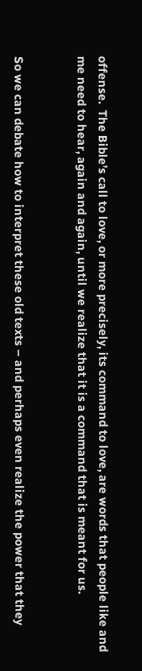offense.  The Bible’s call to love, or more precisely, its command to love, are words that people like and me need to hear, again and again, until we realize that it is a command that is meant for us.


So we can debate how to interpret these old texts – and perhaps even realize the power that they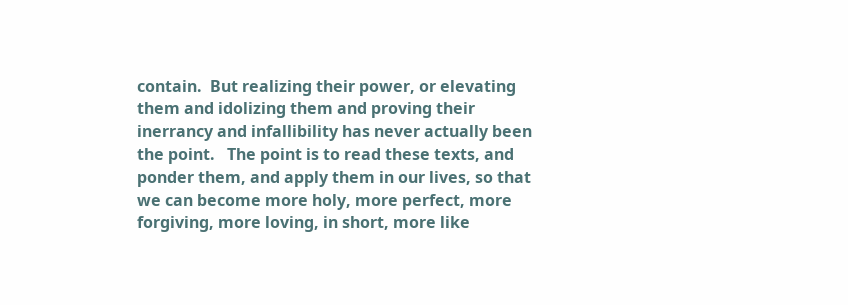contain.  But realizing their power, or elevating them and idolizing them and proving their inerrancy and infallibility has never actually been the point.   The point is to read these texts, and ponder them, and apply them in our lives, so that we can become more holy, more perfect, more forgiving, more loving, in short, more like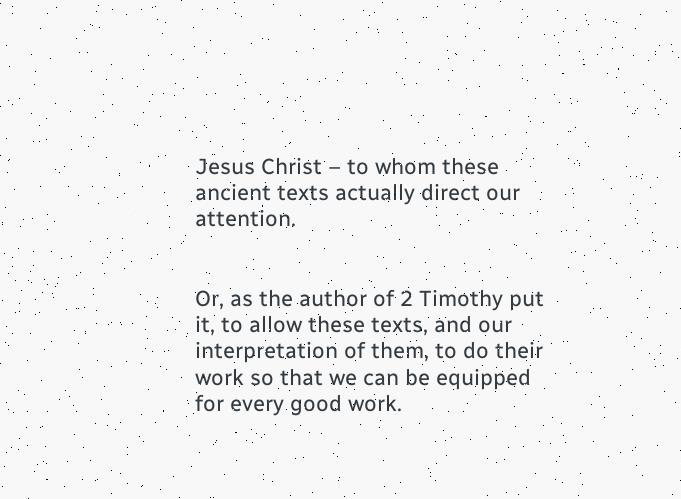Jesus Christ – to whom these ancient texts actually direct our attention.


Or, as the author of 2 Timothy put it, to allow these texts, and our interpretation of them, to do their work so that we can be equipped for every good work.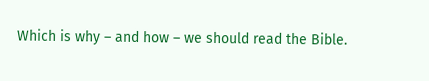Which is why – and how – we should read the Bible.